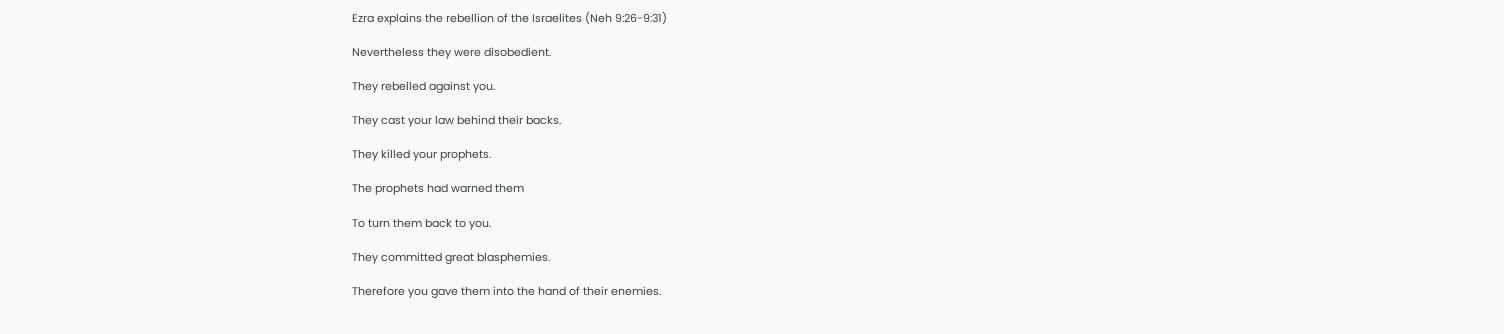Ezra explains the rebellion of the Israelites (Neh 9:26-9:31)

Nevertheless they were disobedient.

They rebelled against you.

They cast your law behind their backs.

They killed your prophets.

The prophets had warned them

To turn them back to you.

They committed great blasphemies.

Therefore you gave them into the hand of their enemies.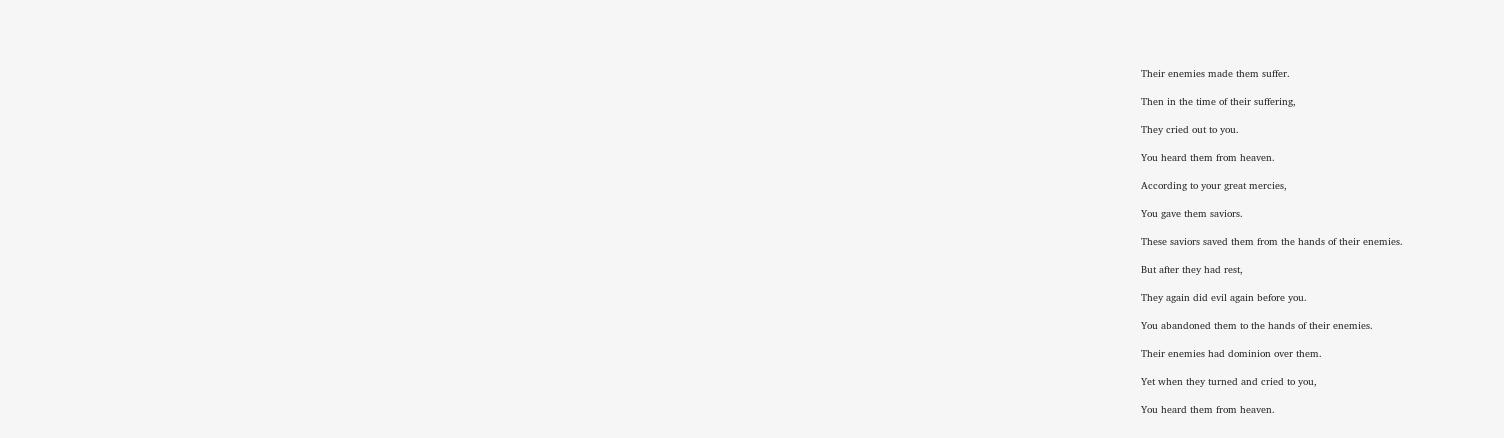Their enemies made them suffer.

Then in the time of their suffering,

They cried out to you.

You heard them from heaven.

According to your great mercies,

You gave them saviors.

These saviors saved them from the hands of their enemies.

But after they had rest,

They again did evil again before you.

You abandoned them to the hands of their enemies.

Their enemies had dominion over them.

Yet when they turned and cried to you,

You heard them from heaven.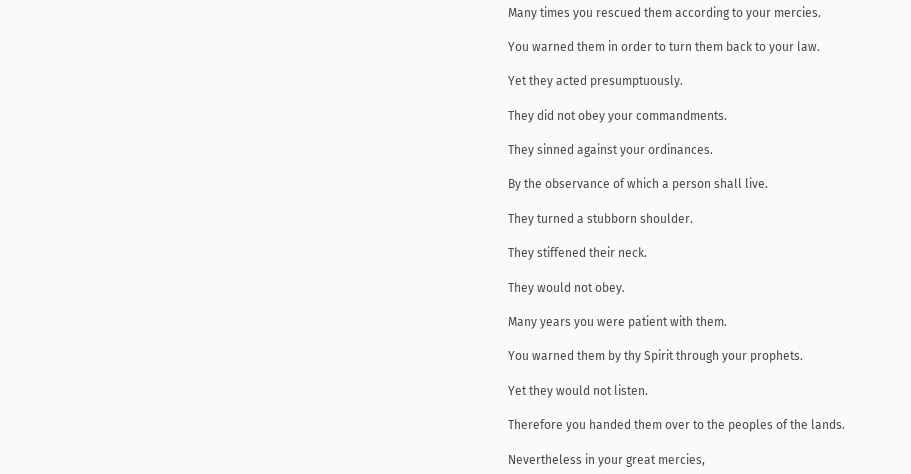Many times you rescued them according to your mercies.

You warned them in order to turn them back to your law.

Yet they acted presumptuously.

They did not obey your commandments.

They sinned against your ordinances.

By the observance of which a person shall live.

They turned a stubborn shoulder.

They stiffened their neck.

They would not obey.

Many years you were patient with them.

You warned them by thy Spirit through your prophets.

Yet they would not listen.

Therefore you handed them over to the peoples of the lands.

Nevertheless in your great mercies,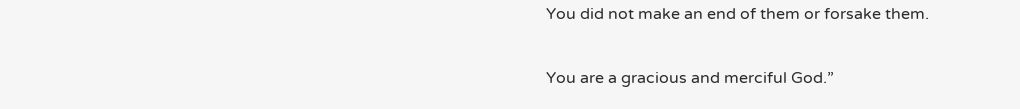You did not make an end of them or forsake them.

You are a gracious and merciful God.”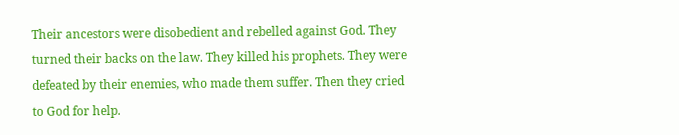Their ancestors were disobedient and rebelled against God. They turned their backs on the law. They killed his prophets. They were defeated by their enemies, who made them suffer. Then they cried to God for help.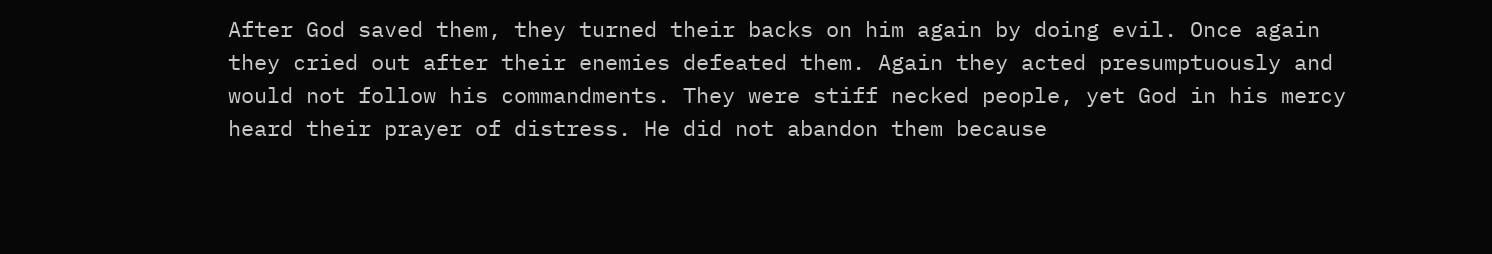After God saved them, they turned their backs on him again by doing evil. Once again they cried out after their enemies defeated them. Again they acted presumptuously and would not follow his commandments. They were stiff necked people, yet God in his mercy heard their prayer of distress. He did not abandon them because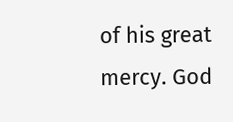of his great mercy. God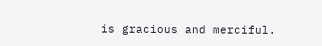is gracious and merciful.